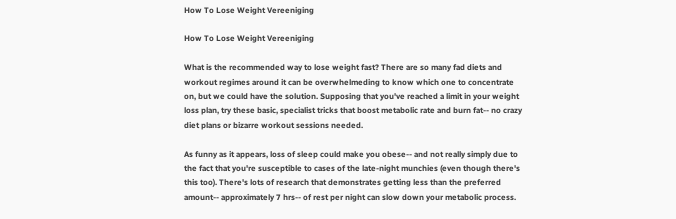How To Lose Weight Vereeniging

How To Lose Weight Vereeniging

What is the recommended way to lose weight fast? There are so many fad diets and workout regimes around it can be overwhelmeding to know which one to concentrate on, but we could have the solution. Supposing that you've reached a limit in your weight loss plan, try these basic, specialist tricks that boost metabolic rate and burn fat-- no crazy diet plans or bizarre workout sessions needed.

As funny as it appears, loss of sleep could make you obese-- and not really simply due to the fact that you're susceptible to cases of the late-night munchies (even though there's this too). There's lots of research that demonstrates getting less than the preferred amount-- approximately 7 hrs-- of rest per night can slow down your metabolic process.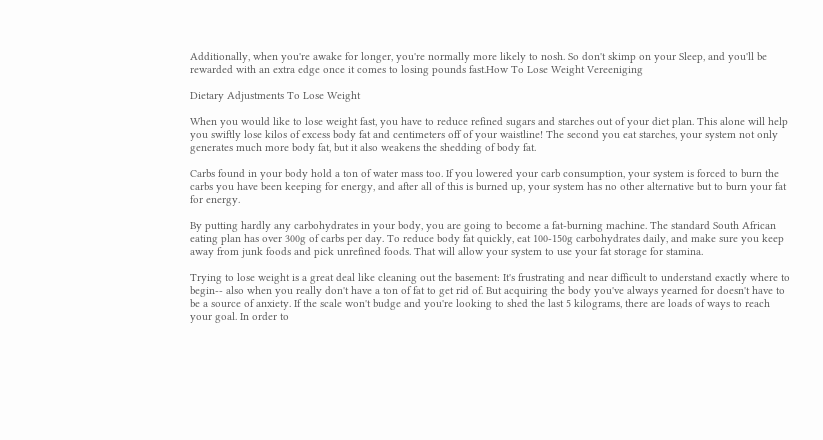Additionally, when you're awake for longer, you're normally more likely to nosh. So don't skimp on your Sleep, and you'll be rewarded with an extra edge once it comes to losing pounds fast.How To Lose Weight Vereeniging

Dietary Adjustments To Lose Weight

When you would like to lose weight fast, you have to reduce refined sugars and starches out of your diet plan. This alone will help you swiftly lose kilos of excess body fat and centimeters off of your waistline! The second you eat starches, your system not only generates much more body fat, but it also weakens the shedding of body fat.

Carbs found in your body hold a ton of water mass too. If you lowered your carb consumption, your system is forced to burn the carbs you have been keeping for energy, and after all of this is burned up, your system has no other alternative but to burn your fat for energy.

By putting hardly any carbohydrates in your body, you are going to become a fat-burning machine. The standard South African eating plan has over 300g of carbs per day. To reduce body fat quickly, eat 100-150g carbohydrates daily, and make sure you keep away from junk foods and pick unrefined foods. That will allow your system to use your fat storage for stamina.

Trying to lose weight is a great deal like cleaning out the basement: It's frustrating and near difficult to understand exactly where to begin-- also when you really don't have a ton of fat to get rid of. But acquiring the body you've always yearned for doesn't have to be a source of anxiety. If the scale won't budge and you're looking to shed the last 5 kilograms, there are loads of ways to reach your goal. In order to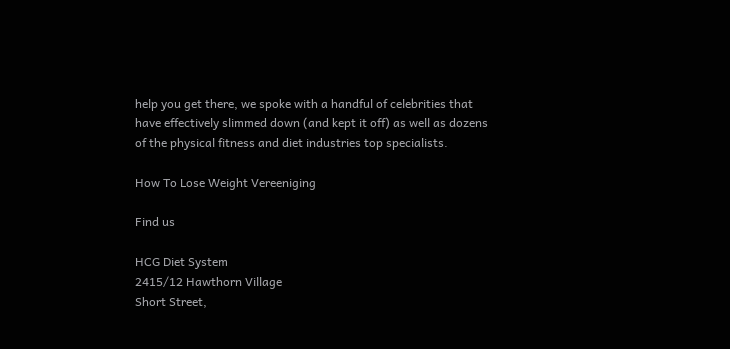help you get there, we spoke with a handful of celebrities that have effectively slimmed down (and kept it off) as well as dozens of the physical fitness and diet industries top specialists.

How To Lose Weight Vereeniging

Find us

HCG Diet System
2415/12 Hawthorn Village
Short Street,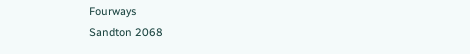Fourways
Sandton 2068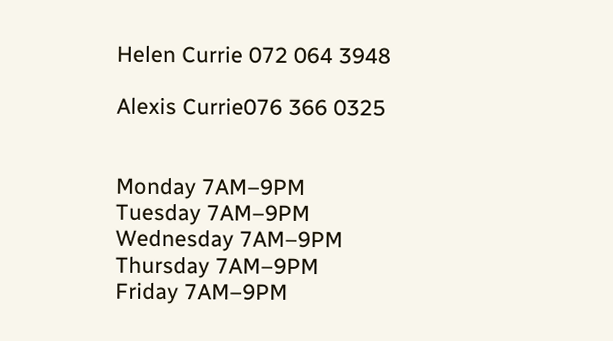Helen Currie 072 064 3948

Alexis Currie076 366 0325


Monday 7AM–9PM
Tuesday 7AM–9PM
Wednesday 7AM–9PM
Thursday 7AM–9PM
Friday 7AM–9PM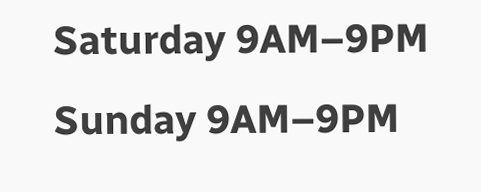Saturday 9AM–9PM
Sunday 9AM–9PM